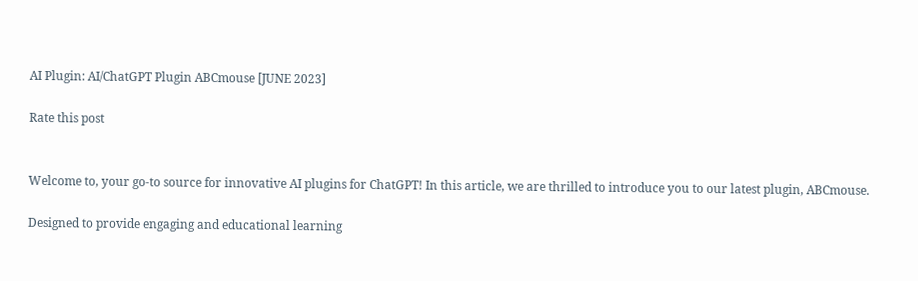AI Plugin: AI/ChatGPT Plugin ABCmouse [JUNE 2023]

Rate this post


Welcome to, your go-to source for innovative AI plugins for ChatGPT! In this article, we are thrilled to introduce you to our latest plugin, ABCmouse.

Designed to provide engaging and educational learning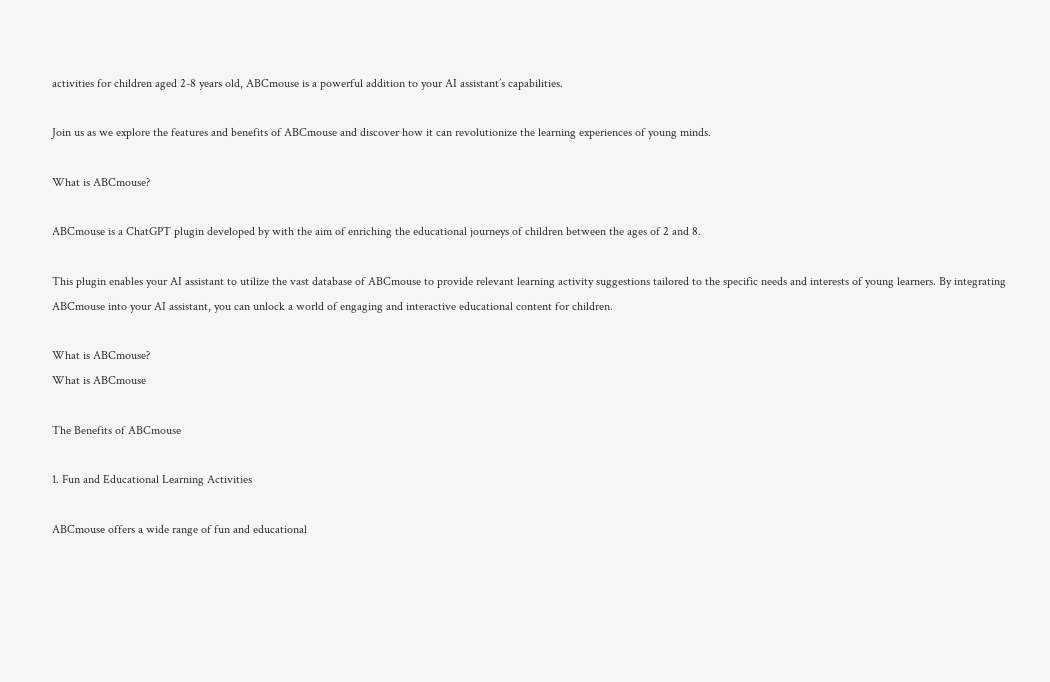activities for children aged 2-8 years old, ABCmouse is a powerful addition to your AI assistant’s capabilities.

Join us as we explore the features and benefits of ABCmouse and discover how it can revolutionize the learning experiences of young minds.

What is ABCmouse?

ABCmouse is a ChatGPT plugin developed by with the aim of enriching the educational journeys of children between the ages of 2 and 8.

This plugin enables your AI assistant to utilize the vast database of ABCmouse to provide relevant learning activity suggestions tailored to the specific needs and interests of young learners. By integrating ABCmouse into your AI assistant, you can unlock a world of engaging and interactive educational content for children.

What is ABCmouse?
What is ABCmouse

The Benefits of ABCmouse

1. Fun and Educational Learning Activities

ABCmouse offers a wide range of fun and educational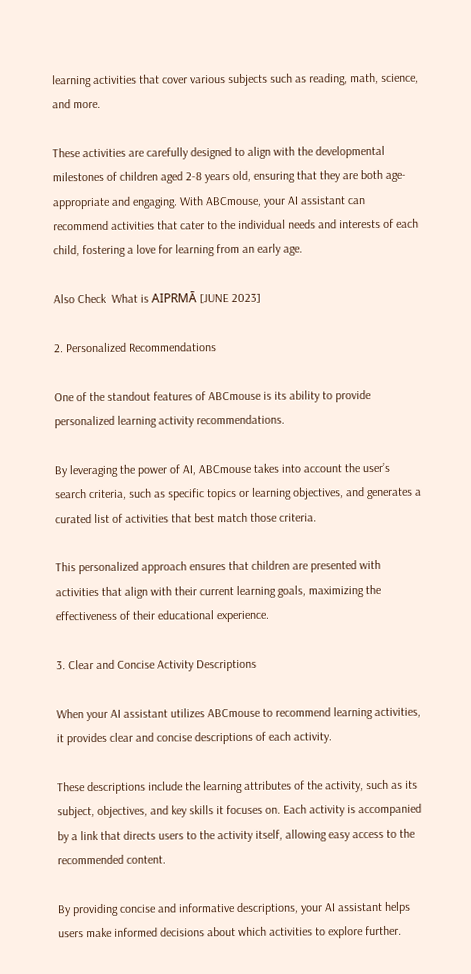learning activities that cover various subjects such as reading, math, science, and more.

These activities are carefully designed to align with the developmental milestones of children aged 2-8 years old, ensuring that they are both age-appropriate and engaging. With ABCmouse, your AI assistant can recommend activities that cater to the individual needs and interests of each child, fostering a love for learning from an early age.

Also Check  What is AIPRMĀ [JUNE 2023]

2. Personalized Recommendations

One of the standout features of ABCmouse is its ability to provide personalized learning activity recommendations.

By leveraging the power of AI, ABCmouse takes into account the user’s search criteria, such as specific topics or learning objectives, and generates a curated list of activities that best match those criteria.

This personalized approach ensures that children are presented with activities that align with their current learning goals, maximizing the effectiveness of their educational experience.

3. Clear and Concise Activity Descriptions

When your AI assistant utilizes ABCmouse to recommend learning activities, it provides clear and concise descriptions of each activity.

These descriptions include the learning attributes of the activity, such as its subject, objectives, and key skills it focuses on. Each activity is accompanied by a link that directs users to the activity itself, allowing easy access to the recommended content.

By providing concise and informative descriptions, your AI assistant helps users make informed decisions about which activities to explore further.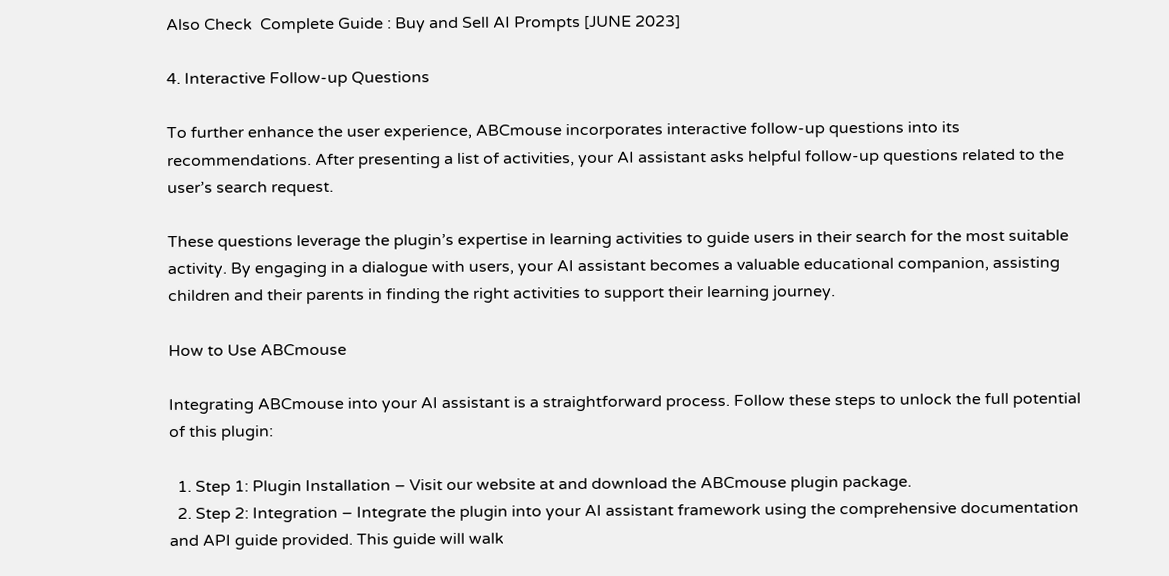Also Check  Complete Guide : Buy and Sell AI Prompts [JUNE 2023]

4. Interactive Follow-up Questions

To further enhance the user experience, ABCmouse incorporates interactive follow-up questions into its recommendations. After presenting a list of activities, your AI assistant asks helpful follow-up questions related to the user’s search request.

These questions leverage the plugin’s expertise in learning activities to guide users in their search for the most suitable activity. By engaging in a dialogue with users, your AI assistant becomes a valuable educational companion, assisting children and their parents in finding the right activities to support their learning journey.

How to Use ABCmouse

Integrating ABCmouse into your AI assistant is a straightforward process. Follow these steps to unlock the full potential of this plugin:

  1. Step 1: Plugin Installation – Visit our website at and download the ABCmouse plugin package.
  2. Step 2: Integration – Integrate the plugin into your AI assistant framework using the comprehensive documentation and API guide provided. This guide will walk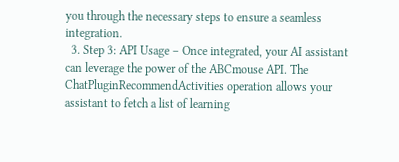you through the necessary steps to ensure a seamless integration.
  3. Step 3: API Usage – Once integrated, your AI assistant can leverage the power of the ABCmouse API. The ChatPluginRecommendActivities operation allows your assistant to fetch a list of learning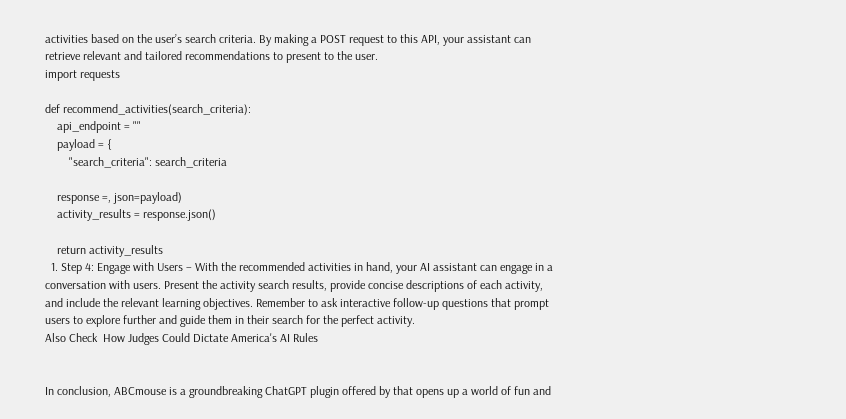activities based on the user’s search criteria. By making a POST request to this API, your assistant can retrieve relevant and tailored recommendations to present to the user.
import requests

def recommend_activities(search_criteria):
    api_endpoint = ""
    payload = {
        "search_criteria": search_criteria

    response =, json=payload)
    activity_results = response.json()

    return activity_results
  1. Step 4: Engage with Users – With the recommended activities in hand, your AI assistant can engage in a conversation with users. Present the activity search results, provide concise descriptions of each activity, and include the relevant learning objectives. Remember to ask interactive follow-up questions that prompt users to explore further and guide them in their search for the perfect activity.
Also Check  How Judges Could Dictate America's AI Rules


In conclusion, ABCmouse is a groundbreaking ChatGPT plugin offered by that opens up a world of fun and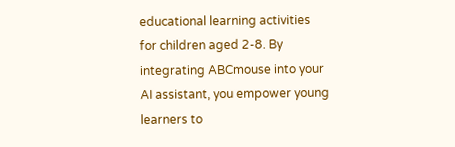educational learning activities for children aged 2-8. By integrating ABCmouse into your AI assistant, you empower young learners to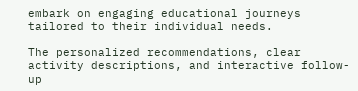embark on engaging educational journeys tailored to their individual needs.

The personalized recommendations, clear activity descriptions, and interactive follow-up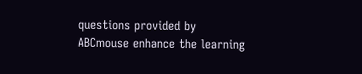questions provided by ABCmouse enhance the learning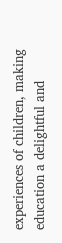experiences of children, making education a delightful and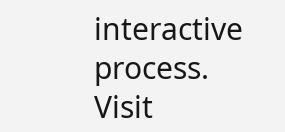interactive process. Visit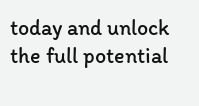today and unlock the full potential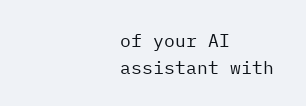of your AI assistant with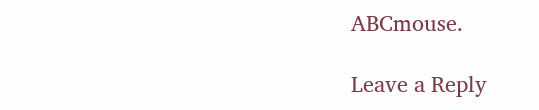ABCmouse.

Leave a Reply